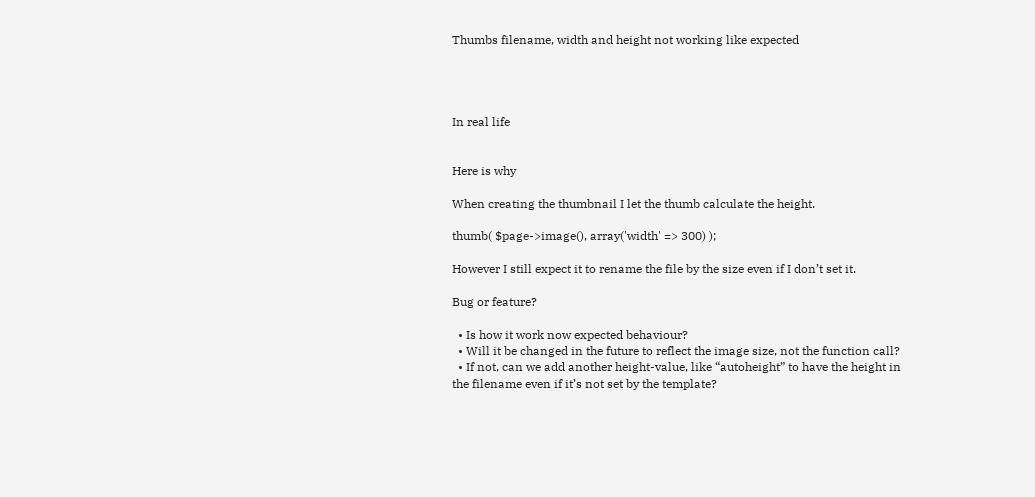Thumbs filename, width and height not working like expected




In real life


Here is why

When creating the thumbnail I let the thumb calculate the height.

thumb( $page->image(), array('width' => 300) );

However I still expect it to rename the file by the size even if I don’t set it.

Bug or feature?

  • Is how it work now expected behaviour?
  • Will it be changed in the future to reflect the image size, not the function call?
  • If not, can we add another height-value, like “autoheight” to have the height in the filename even if it’s not set by the template?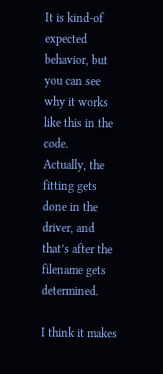It is kind-of expected behavior, but you can see why it works like this in the code.
Actually, the fitting gets done in the driver, and that’s after the filename gets determined.

I think it makes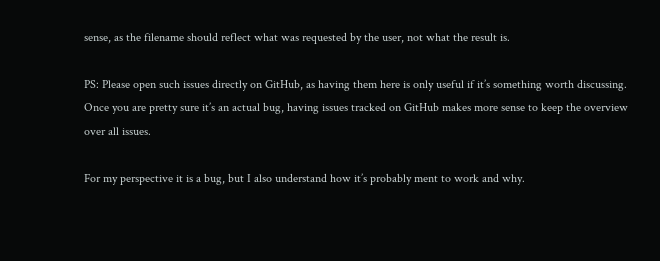sense, as the filename should reflect what was requested by the user, not what the result is.

PS: Please open such issues directly on GitHub, as having them here is only useful if it’s something worth discussing. Once you are pretty sure it’s an actual bug, having issues tracked on GitHub makes more sense to keep the overview over all issues.

For my perspective it is a bug, but I also understand how it’s probably ment to work and why.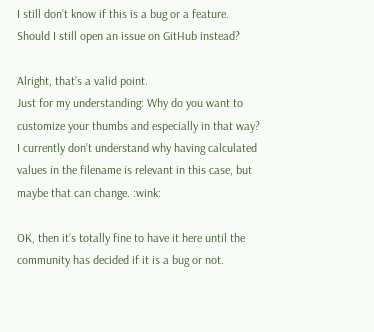I still don’t know if this is a bug or a feature. Should I still open an issue on GitHub instead?

Alright, that’s a valid point.
Just for my understanding: Why do you want to customize your thumbs and especially in that way? I currently don’t understand why having calculated values in the filename is relevant in this case, but maybe that can change. :wink:

OK, then it’s totally fine to have it here until the community has decided if it is a bug or not.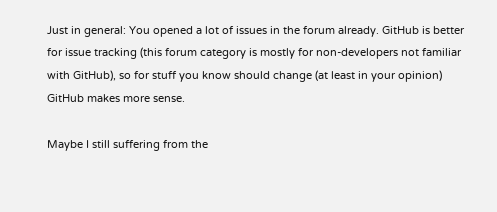Just in general: You opened a lot of issues in the forum already. GitHub is better for issue tracking (this forum category is mostly for non-developers not familiar with GitHub), so for stuff you know should change (at least in your opinion) GitHub makes more sense.

Maybe I still suffering from the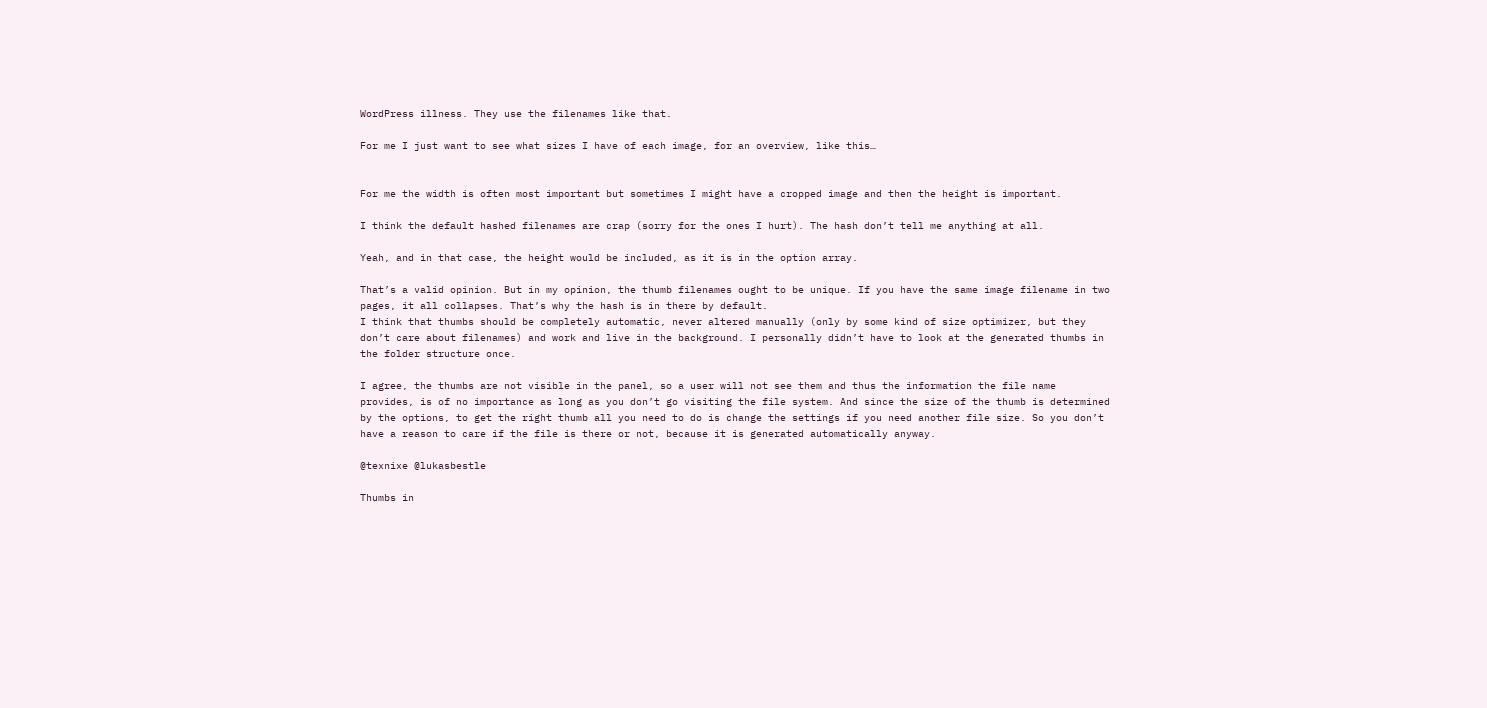WordPress illness. They use the filenames like that.

For me I just want to see what sizes I have of each image, for an overview, like this…


For me the width is often most important but sometimes I might have a cropped image and then the height is important.

I think the default hashed filenames are crap (sorry for the ones I hurt). The hash don’t tell me anything at all.

Yeah, and in that case, the height would be included, as it is in the option array.

That’s a valid opinion. But in my opinion, the thumb filenames ought to be unique. If you have the same image filename in two pages, it all collapses. That’s why the hash is in there by default.
I think that thumbs should be completely automatic, never altered manually (only by some kind of size optimizer, but they don’t care about filenames) and work and live in the background. I personally didn’t have to look at the generated thumbs in the folder structure once.

I agree, the thumbs are not visible in the panel, so a user will not see them and thus the information the file name provides, is of no importance as long as you don’t go visiting the file system. And since the size of the thumb is determined by the options, to get the right thumb all you need to do is change the settings if you need another file size. So you don’t have a reason to care if the file is there or not, because it is generated automatically anyway.

@texnixe @lukasbestle

Thumbs in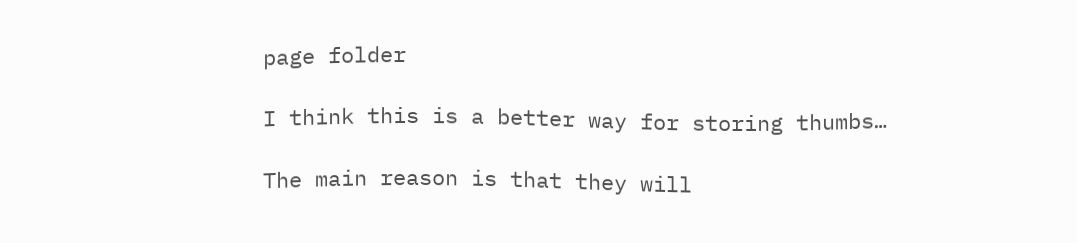page folder

I think this is a better way for storing thumbs…

The main reason is that they will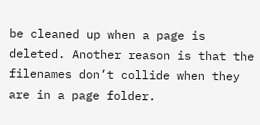be cleaned up when a page is deleted. Another reason is that the filenames don’t collide when they are in a page folder.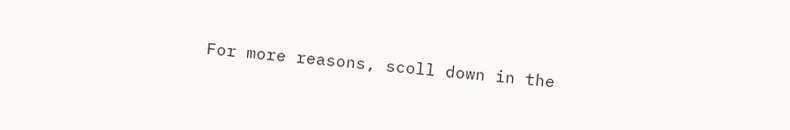For more reasons, scoll down in the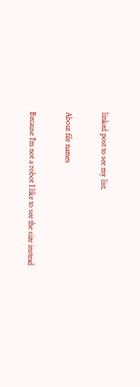linked post to see my list.

About file names

Because I’m not a robot I like to see the size instead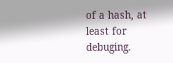of a hash, at least for debuging.